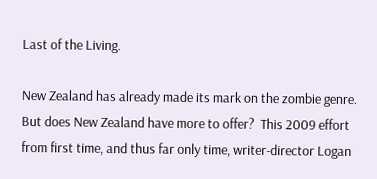Last of the Living.

New Zealand has already made its mark on the zombie genre.   But does New Zealand have more to offer?  This 2009 effort from first time, and thus far only time, writer-director Logan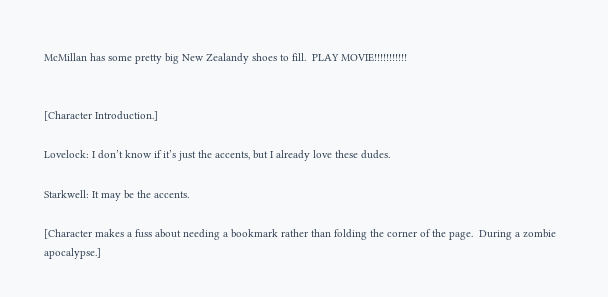McMillan has some pretty big New Zealandy shoes to fill.  PLAY MOVIE!!!!!!!!!!!


[Character Introduction.]

Lovelock: I don’t know if it’s just the accents, but I already love these dudes.

Starkwell: It may be the accents.

[Character makes a fuss about needing a bookmark rather than folding the corner of the page.  During a zombie apocalypse.]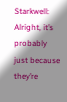Starkwell: Alright, it’s probably just because they’re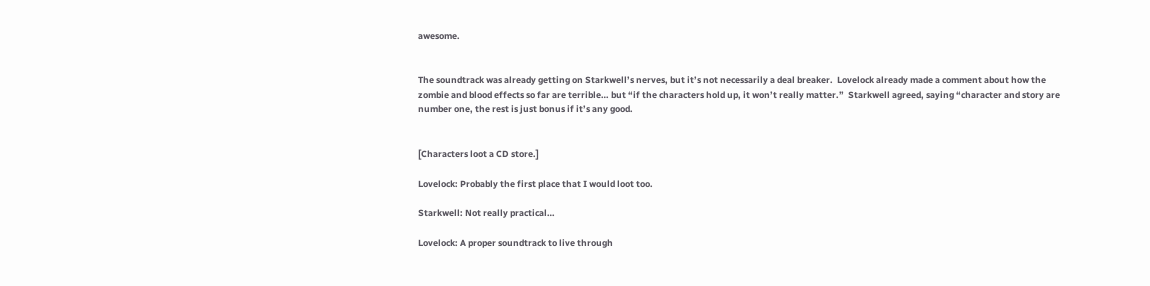awesome.


The soundtrack was already getting on Starkwell’s nerves, but it’s not necessarily a deal breaker.  Lovelock already made a comment about how the zombie and blood effects so far are terrible… but “if the characters hold up, it won’t really matter.”  Starkwell agreed, saying “character and story are number one, the rest is just bonus if it’s any good.


[Characters loot a CD store.]

Lovelock: Probably the first place that I would loot too.

Starkwell: Not really practical…

Lovelock: A proper soundtrack to live through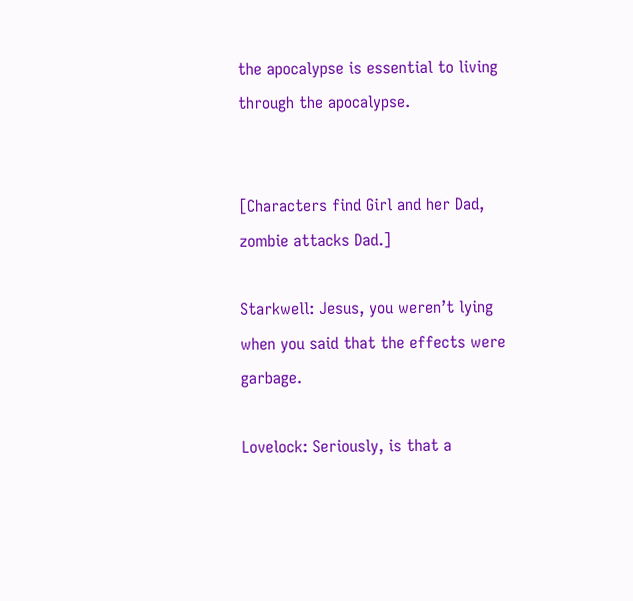the apocalypse is essential to living through the apocalypse.


[Characters find Girl and her Dad, zombie attacks Dad.]

Starkwell: Jesus, you weren’t lying when you said that the effects were garbage.

Lovelock: Seriously, is that a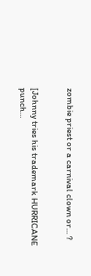zombie priest or a carnival clown or... ?


[Johnny tries his trademark HURRICANE punch…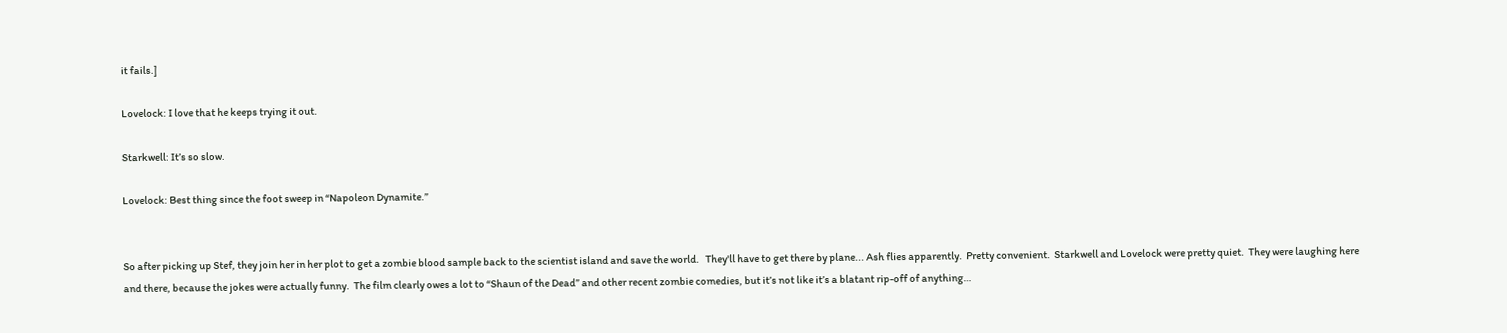it fails.]

Lovelock: I love that he keeps trying it out.

Starkwell: It’s so slow.

Lovelock: Best thing since the foot sweep in “Napoleon Dynamite.”


So after picking up Stef, they join her in her plot to get a zombie blood sample back to the scientist island and save the world.   They'll have to get there by plane... Ash flies apparently.  Pretty convenient.  Starkwell and Lovelock were pretty quiet.  They were laughing here and there, because the jokes were actually funny.  The film clearly owes a lot to “Shaun of the Dead” and other recent zombie comedies, but it’s not like it’s a blatant rip-off of anything…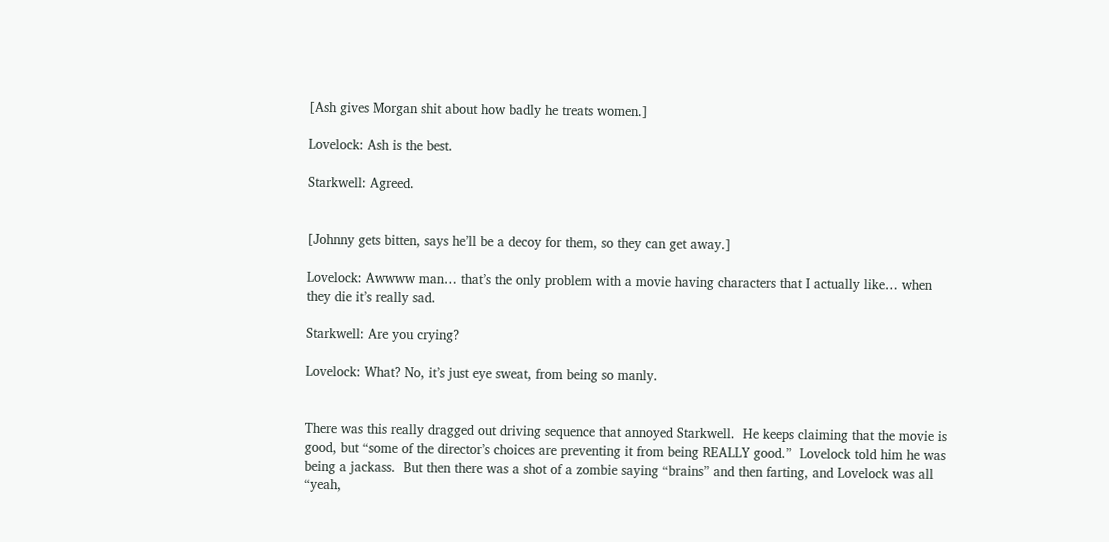[Ash gives Morgan shit about how badly he treats women.]

Lovelock: Ash is the best.

Starkwell: Agreed.


[Johnny gets bitten, says he’ll be a decoy for them, so they can get away.]

Lovelock: Awwww man… that’s the only problem with a movie having characters that I actually like… when they die it’s really sad.

Starkwell: Are you crying?

Lovelock: What? No, it’s just eye sweat, from being so manly.


There was this really dragged out driving sequence that annoyed Starkwell.  He keeps claiming that the movie is good, but “some of the director’s choices are preventing it from being REALLY good.”  Lovelock told him he was being a jackass.  But then there was a shot of a zombie saying “brains” and then farting, and Lovelock was all “yeah,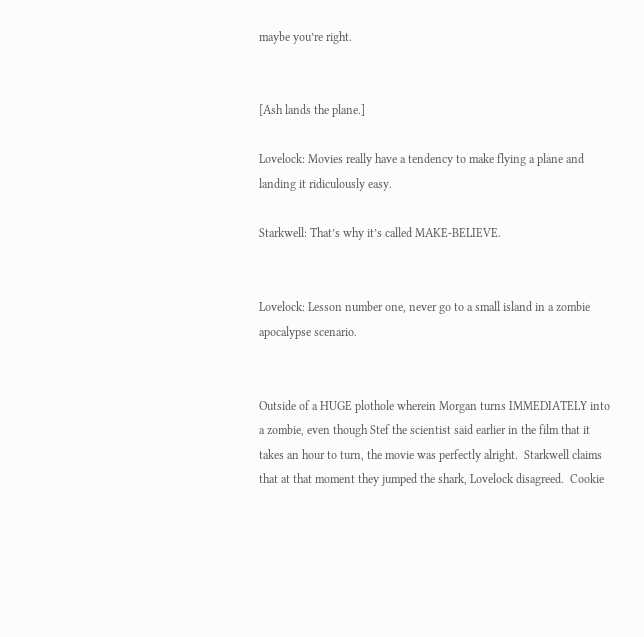maybe you’re right.


[Ash lands the plane.]

Lovelock: Movies really have a tendency to make flying a plane and landing it ridiculously easy.

Starkwell: That’s why it’s called MAKE-BELIEVE.


Lovelock: Lesson number one, never go to a small island in a zombie apocalypse scenario.


Outside of a HUGE plothole wherein Morgan turns IMMEDIATELY into a zombie, even though Stef the scientist said earlier in the film that it takes an hour to turn, the movie was perfectly alright.  Starkwell claims that at that moment they jumped the shark, Lovelock disagreed.  Cookie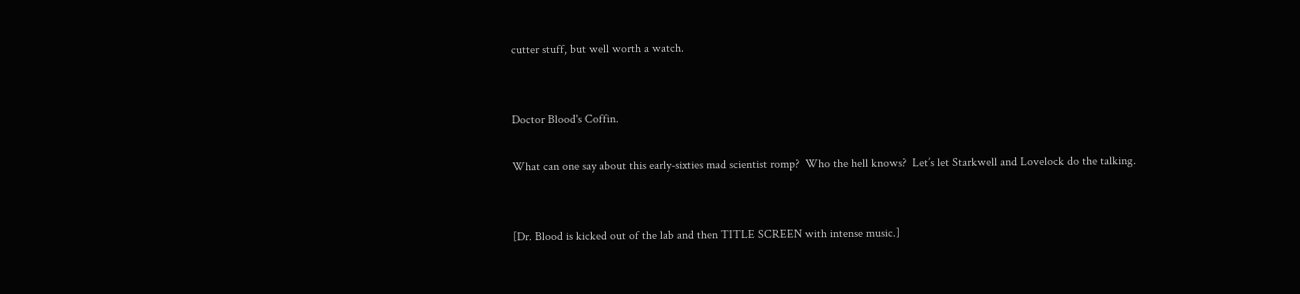cutter stuff, but well worth a watch.


Doctor Blood's Coffin.

What can one say about this early-sixties mad scientist romp?  Who the hell knows?  Let’s let Starkwell and Lovelock do the talking.


[Dr. Blood is kicked out of the lab and then TITLE SCREEN with intense music.]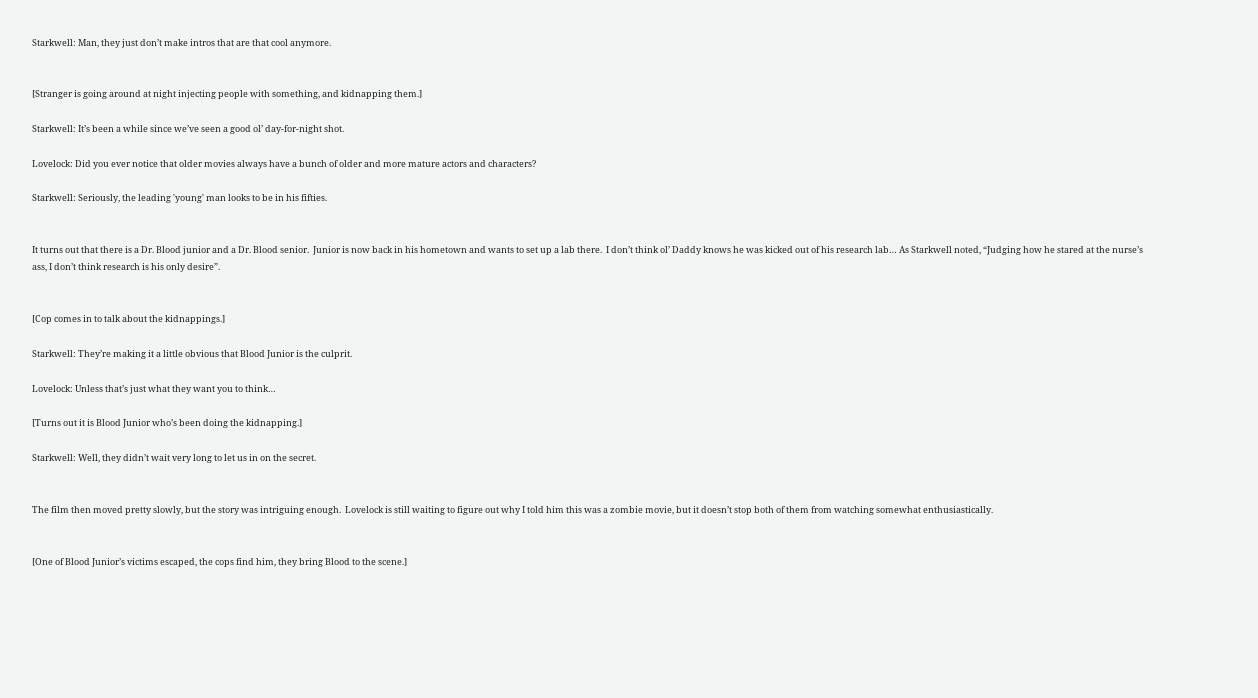Starkwell: Man, they just don’t make intros that are that cool anymore.


[Stranger is going around at night injecting people with something, and kidnapping them.]

Starkwell: It’s been a while since we’ve seen a good ol’ day-for-night shot.

Lovelock: Did you ever notice that older movies always have a bunch of older and more mature actors and characters?

Starkwell: Seriously, the leading 'young' man looks to be in his fifties.


It turns out that there is a Dr. Blood junior and a Dr. Blood senior.  Junior is now back in his hometown and wants to set up a lab there.  I don’t think ol’ Daddy knows he was kicked out of his research lab… As Starkwell noted, “Judging how he stared at the nurse’s ass, I don’t think research is his only desire”.


[Cop comes in to talk about the kidnappings.]

Starkwell: They’re making it a little obvious that Blood Junior is the culprit.

Lovelock: Unless that’s just what they want you to think…

[Turns out it is Blood Junior who’s been doing the kidnapping.]

Starkwell: Well, they didn’t wait very long to let us in on the secret.


The film then moved pretty slowly, but the story was intriguing enough.  Lovelock is still waiting to figure out why I told him this was a zombie movie, but it doesn’t stop both of them from watching somewhat enthusiastically.


[One of Blood Junior’s victims escaped, the cops find him, they bring Blood to the scene.]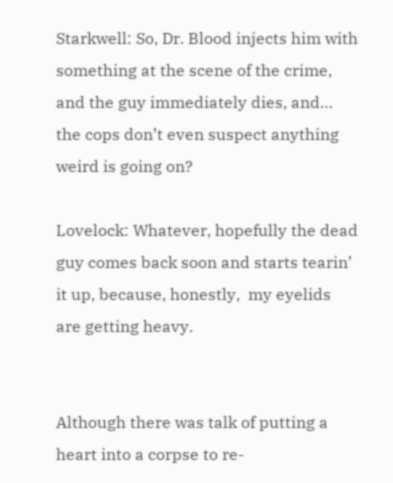Starkwell: So, Dr. Blood injects him with something at the scene of the crime, and the guy immediately dies, and… the cops don’t even suspect anything weird is going on?

Lovelock: Whatever, hopefully the dead guy comes back soon and starts tearin’ it up, because, honestly,  my eyelids are getting heavy.


Although there was talk of putting a heart into a corpse to re-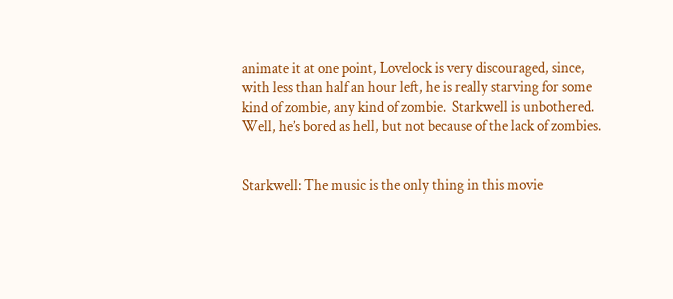animate it at one point, Lovelock is very discouraged, since, with less than half an hour left, he is really starving for some kind of zombie, any kind of zombie.  Starkwell is unbothered.  Well, he’s bored as hell, but not because of the lack of zombies.


Starkwell: The music is the only thing in this movie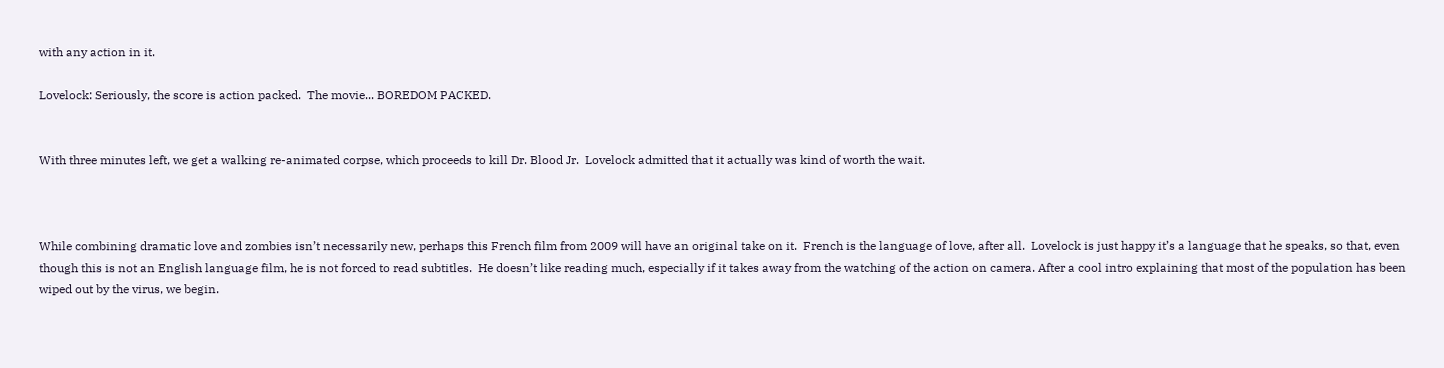with any action in it.

Lovelock: Seriously, the score is action packed.  The movie... BOREDOM PACKED.


With three minutes left, we get a walking re-animated corpse, which proceeds to kill Dr. Blood Jr.  Lovelock admitted that it actually was kind of worth the wait.



While combining dramatic love and zombies isn’t necessarily new, perhaps this French film from 2009 will have an original take on it.  French is the language of love, after all.  Lovelock is just happy it’s a language that he speaks, so that, even though this is not an English language film, he is not forced to read subtitles.  He doesn’t like reading much, especially if it takes away from the watching of the action on camera. After a cool intro explaining that most of the population has been wiped out by the virus, we begin.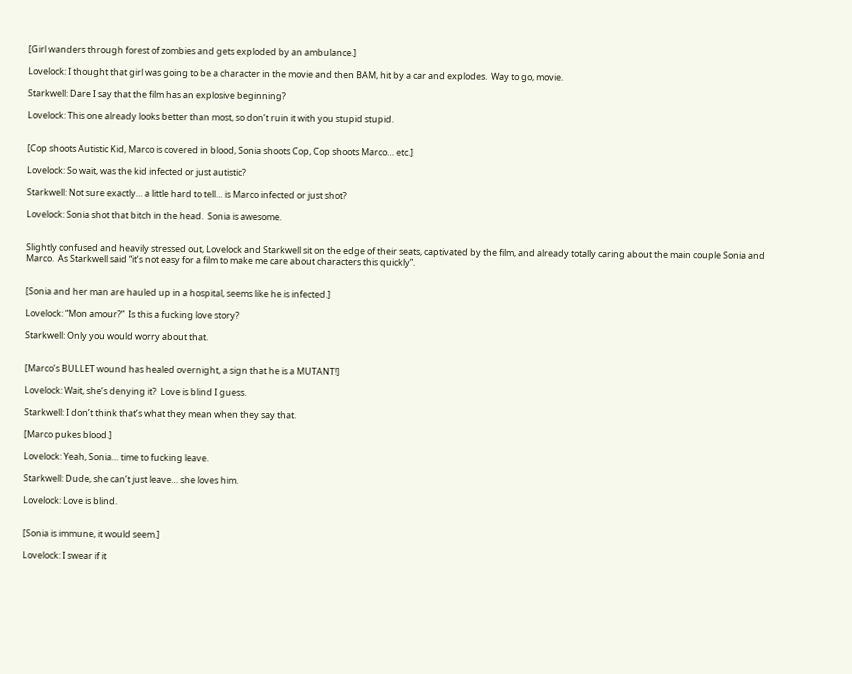[Girl wanders through forest of zombies and gets exploded by an ambulance.]

Lovelock: I thought that girl was going to be a character in the movie and then BAM, hit by a car and explodes.  Way to go, movie.

Starkwell: Dare I say that the film has an explosive beginning?

Lovelock: This one already looks better than most, so don’t ruin it with you stupid stupid.


[Cop shoots Autistic Kid, Marco is covered in blood, Sonia shoots Cop, Cop shoots Marco… etc.]

Lovelock: So wait, was the kid infected or just autistic?

Starkwell: Not sure exactly… a little hard to tell… is Marco infected or just shot?

Lovelock: Sonia shot that bitch in the head.  Sonia is awesome.


Slightly confused and heavily stressed out, Lovelock and Starkwell sit on the edge of their seats, captivated by the film, and already totally caring about the main couple Sonia and Marco.  As Starkwell said “it’s not easy for a film to make me care about characters this quickly”.


[Sonia and her man are hauled up in a hospital, seems like he is infected.]

Lovelock: “Mon amour?”  Is this a fucking love story?

Starkwell: Only you would worry about that.


[Marco’s BULLET wound has healed overnight, a sign that he is a MUTANT!]

Lovelock: Wait, she’s denying it?  Love is blind I guess.

Starkwell: I don’t think that’s what they mean when they say that.

[Marco pukes blood.]

Lovelock: Yeah, Sonia… time to fucking leave.

Starkwell: Dude, she can’t just leave… she loves him.

Lovelock: Love is blind.


[Sonia is immune, it would seem.]

Lovelock: I swear if it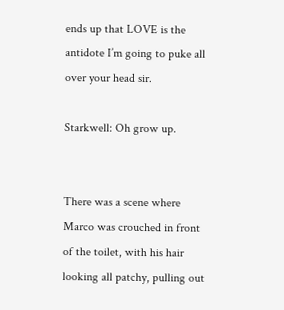ends up that LOVE is the antidote I’m going to puke all over your head sir.

Starkwell: Oh grow up.


There was a scene where Marco was crouched in front of the toilet, with his hair looking all patchy, pulling out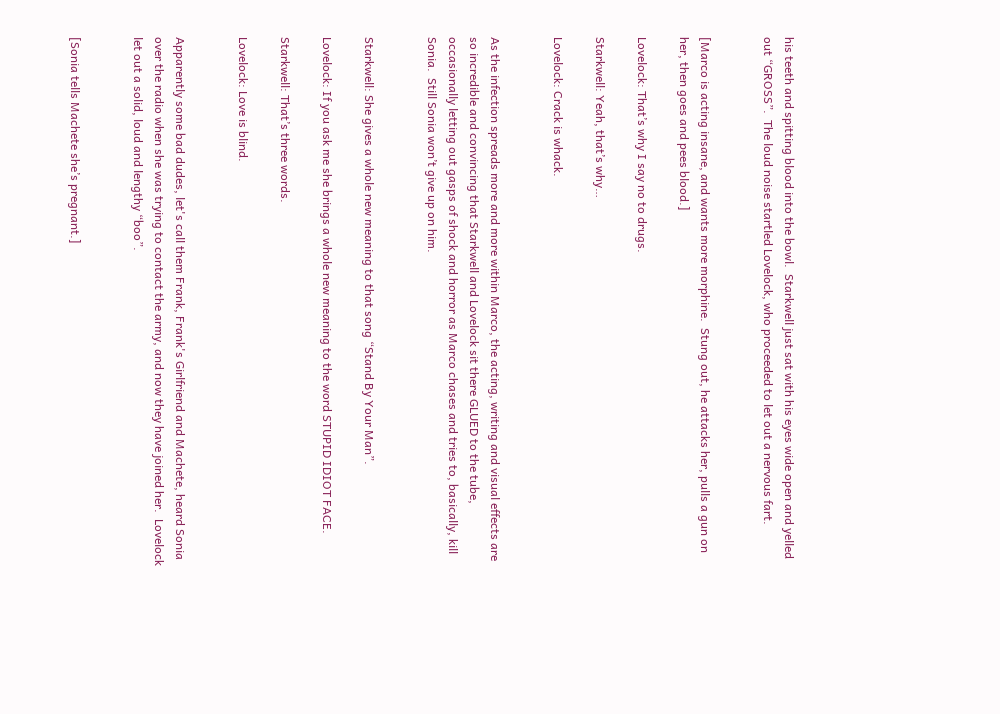his teeth and spitting blood into the bowl.  Starkwell just sat with his eyes wide open and yelled out “GROSS”.  The loud noise startled Lovelock, who proceeded to let out a nervous fart.


[Marco is acting insane, and wants more morphine.  Stung out, he attacks her, pulls a gun on her, then goes and pees blood.]

Lovelock: That’s why I say no to drugs.

Starkwell: Yeah, that’s why…

Lovelock: Crack is whack.


As the infection spreads more and more within Marco, the acting, writing and visual effects are so incredible and convincing that Starkwell and Lovelock sit there GLUED to the tube, occasionally letting out gasps of shock and horror as Marco chases and tries to, basically, kill Sonia.  Still Sonia won’t give up on him.


Starkwell: She gives a whole new meaning to that song “Stand By Your Man”.

Lovelock: If you ask me she brings a whole new meaning to the word STUPID IDIOT FACE.

Starkwell: That’s three words.

Lovelock: Love is blind.


Apparently some bad dudes, let's call them Frank, Frank's Girlfriend and Machete, heard Sonia over the radio when she was trying to contact the army, and now they have joined her.  Lovelock let out a solid, loud and lengthy “boo”.


[Sonia tells Machete she’s pregnant.]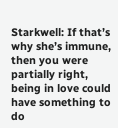Starkwell: If that’s why she’s immune, then you were partially right, being in love could have something to do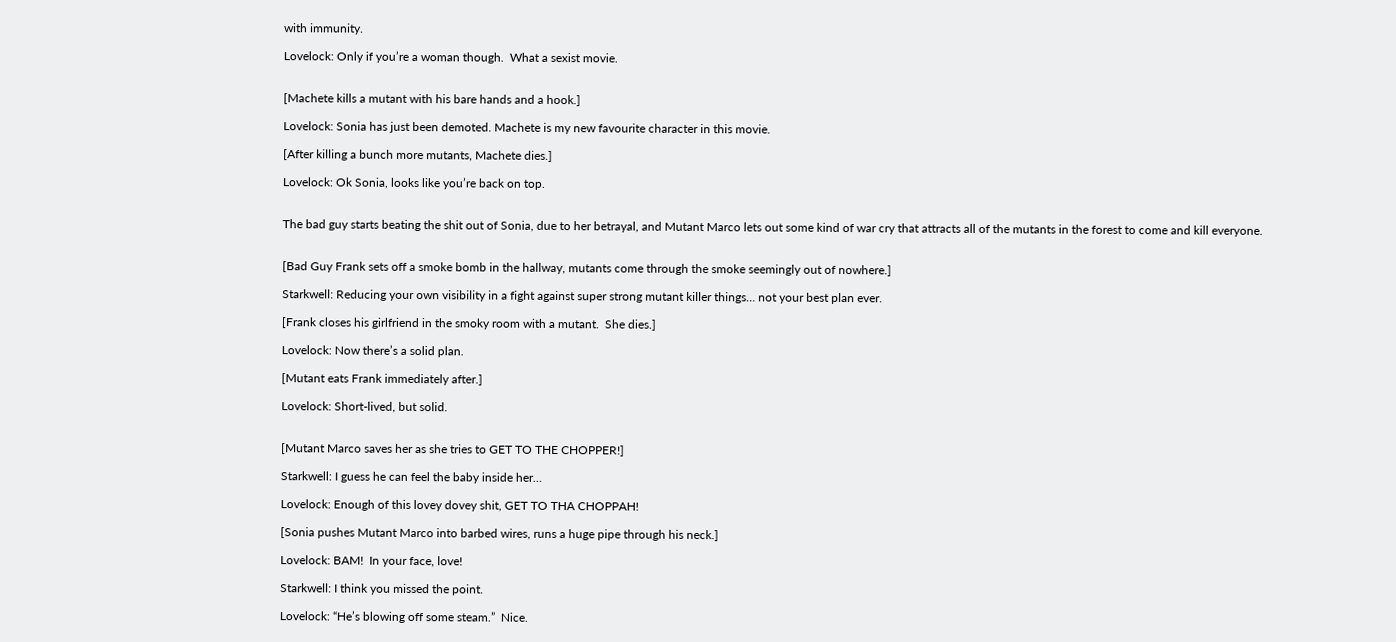with immunity.

Lovelock: Only if you’re a woman though.  What a sexist movie.


[Machete kills a mutant with his bare hands and a hook.]

Lovelock: Sonia has just been demoted. Machete is my new favourite character in this movie.

[After killing a bunch more mutants, Machete dies.]

Lovelock: Ok Sonia, looks like you’re back on top.


The bad guy starts beating the shit out of Sonia, due to her betrayal, and Mutant Marco lets out some kind of war cry that attracts all of the mutants in the forest to come and kill everyone.


[Bad Guy Frank sets off a smoke bomb in the hallway, mutants come through the smoke seemingly out of nowhere.]

Starkwell: Reducing your own visibility in a fight against super strong mutant killer things… not your best plan ever.

[Frank closes his girlfriend in the smoky room with a mutant.  She dies.]

Lovelock: Now there’s a solid plan.

[Mutant eats Frank immediately after.]

Lovelock: Short-lived, but solid.


[Mutant Marco saves her as she tries to GET TO THE CHOPPER!]

Starkwell: I guess he can feel the baby inside her…

Lovelock: Enough of this lovey dovey shit, GET TO THA CHOPPAH!

[Sonia pushes Mutant Marco into barbed wires, runs a huge pipe through his neck.]

Lovelock: BAM!  In your face, love!

Starkwell: I think you missed the point.

Lovelock: “He’s blowing off some steam.”  Nice.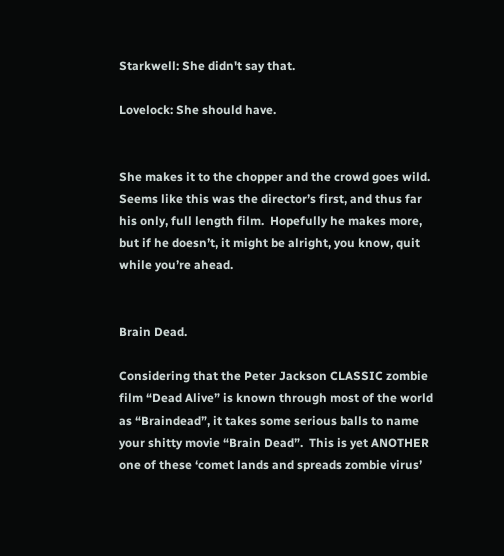Starkwell: She didn't say that.

Lovelock: She should have.


She makes it to the chopper and the crowd goes wild.  Seems like this was the director’s first, and thus far his only, full length film.  Hopefully he makes more, but if he doesn’t, it might be alright, you know, quit while you’re ahead.


Brain Dead.

Considering that the Peter Jackson CLASSIC zombie film “Dead Alive” is known through most of the world as “Braindead”, it takes some serious balls to name your shitty movie “Brain Dead”.  This is yet ANOTHER one of these ‘comet lands and spreads zombie virus’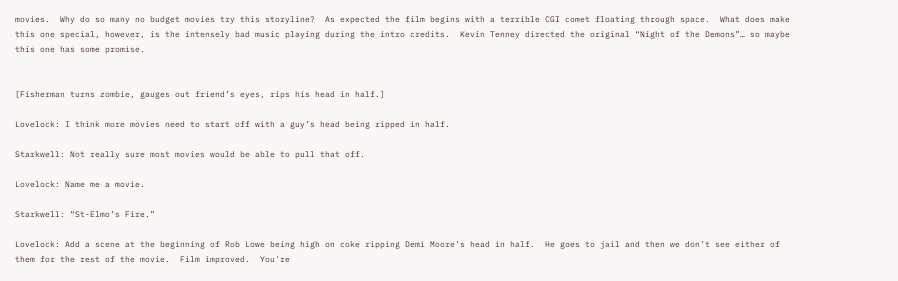movies.  Why do so many no budget movies try this storyline?  As expected the film begins with a terrible CGI comet floating through space.  What does make this one special, however, is the intensely bad music playing during the intro credits.  Kevin Tenney directed the original “Night of the Demons”… so maybe this one has some promise.


[Fisherman turns zombie, gauges out friend’s eyes, rips his head in half.]

Lovelock: I think more movies need to start off with a guy’s head being ripped in half.

Starkwell: Not really sure most movies would be able to pull that off.

Lovelock: Name me a movie.

Starkwell: “St-Elmo’s Fire.”

Lovelock: Add a scene at the beginning of Rob Lowe being high on coke ripping Demi Moore’s head in half.  He goes to jail and then we don’t see either of them for the rest of the movie.  Film improved.  You're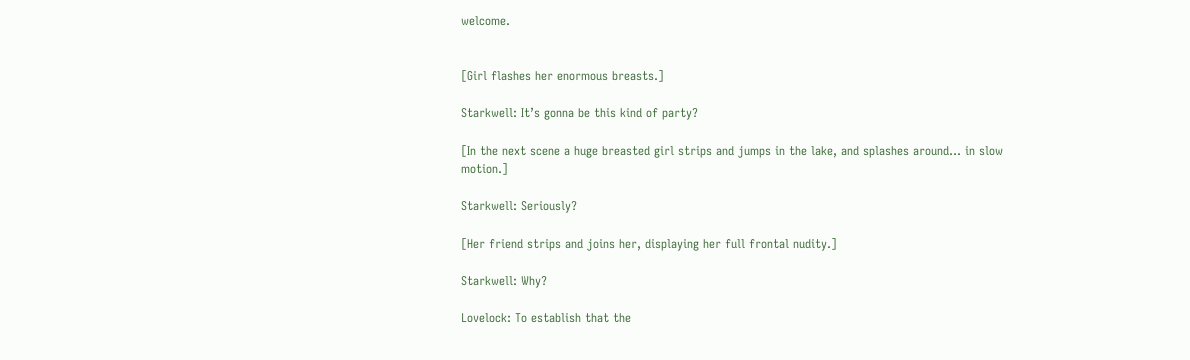welcome.


[Girl flashes her enormous breasts.]

Starkwell: It’s gonna be this kind of party?

[In the next scene a huge breasted girl strips and jumps in the lake, and splashes around… in slow motion.]

Starkwell: Seriously?

[Her friend strips and joins her, displaying her full frontal nudity.]

Starkwell: Why?

Lovelock: To establish that the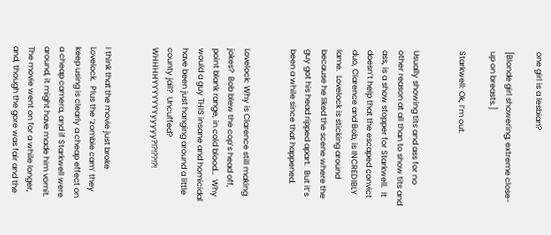one girl is a lesbian?

[Blonde girl showering, extreme close-up on breasts.]

Starkwell: Ok, I’m out.


Usually showing tits and ass for no other reason at all than to show tits and ass, is a show stopper for Starkwell.  It doesn’t help that the escaped convict duo, Clarence and Bob, is INCREDIBLY lame.  Lovelock is sticking around because he liked the scene where the guy got his head ripped apart.  But it’s been a while since that happened.


Lovelock: Why is Clarence still making jokes?  Bob blew the cop’s head off, point blank range, in cold blood…  Why would a guy THIS insane and homicidal have been just hanging around a little county jail?  Uncuffed? WHHHHYYYYYYYyyyyy?!?!??!?!


I think that the movie just broke Lovelock.  Plus the ‘zombie cam’ they keep using is clearly a cheap effect on a cheap camera, and if Starkwell were around, it might have made him vomit.  The movie went on for a while longer, and, though the gore was fair and the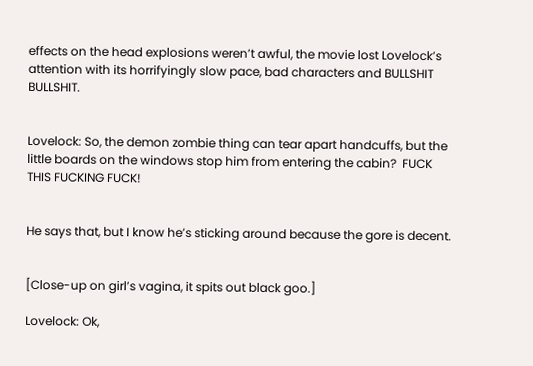effects on the head explosions weren’t awful, the movie lost Lovelock’s attention with its horrifyingly slow pace, bad characters and BULLSHIT BULLSHIT.


Lovelock: So, the demon zombie thing can tear apart handcuffs, but the little boards on the windows stop him from entering the cabin?  FUCK THIS FUCKING FUCK!


He says that, but I know he’s sticking around because the gore is decent.


[Close-up on girl’s vagina, it spits out black goo.]

Lovelock: Ok,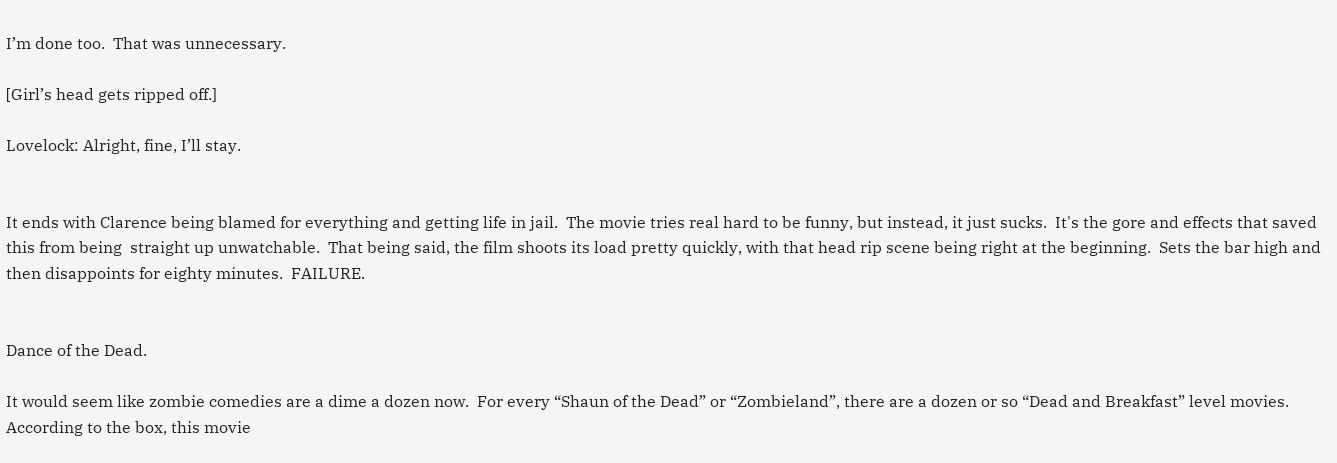I’m done too.  That was unnecessary.

[Girl’s head gets ripped off.]

Lovelock: Alright, fine, I’ll stay.


It ends with Clarence being blamed for everything and getting life in jail.  The movie tries real hard to be funny, but instead, it just sucks.  It's the gore and effects that saved this from being  straight up unwatchable.  That being said, the film shoots its load pretty quickly, with that head rip scene being right at the beginning.  Sets the bar high and then disappoints for eighty minutes.  FAILURE.


Dance of the Dead.

It would seem like zombie comedies are a dime a dozen now.  For every “Shaun of the Dead” or “Zombieland”, there are a dozen or so “Dead and Breakfast” level movies.  According to the box, this movie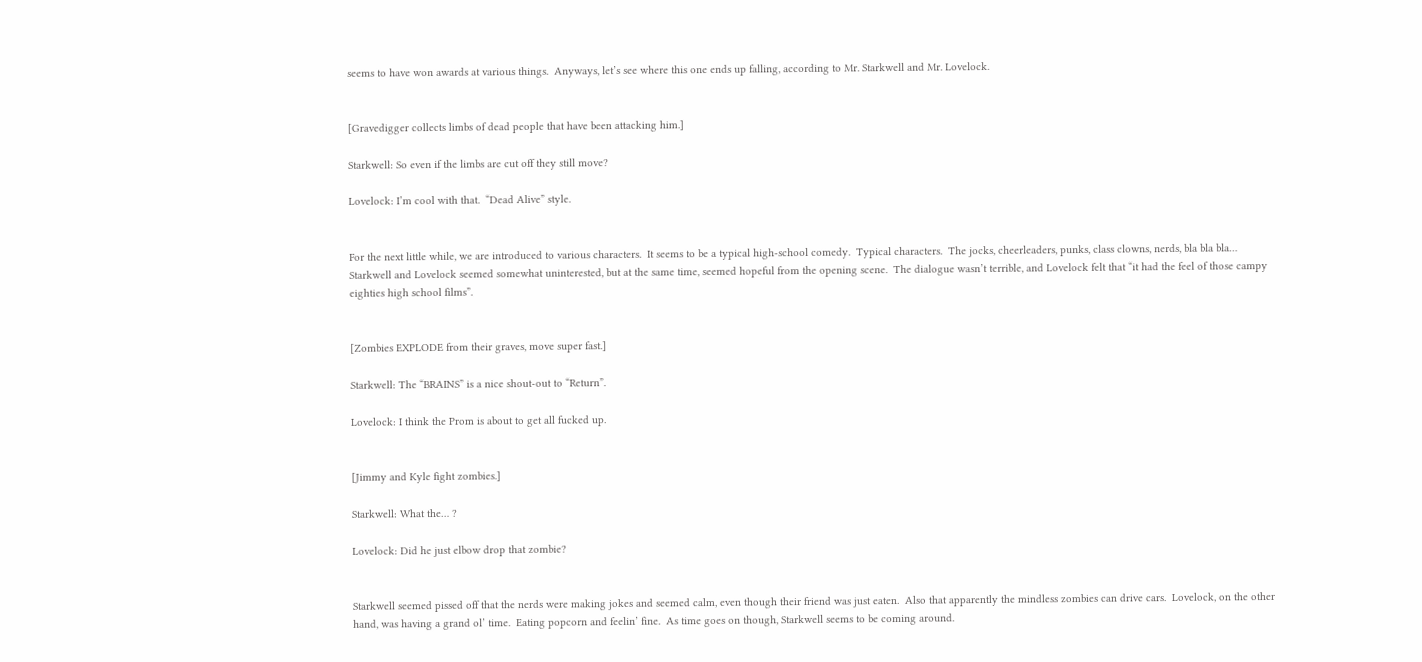seems to have won awards at various things.  Anyways, let’s see where this one ends up falling, according to Mr. Starkwell and Mr. Lovelock.


[Gravedigger collects limbs of dead people that have been attacking him.]

Starkwell: So even if the limbs are cut off they still move?

Lovelock: I’m cool with that.  “Dead Alive” style.


For the next little while, we are introduced to various characters.  It seems to be a typical high-school comedy.  Typical characters.  The jocks, cheerleaders, punks, class clowns, nerds, bla bla bla…  Starkwell and Lovelock seemed somewhat uninterested, but at the same time, seemed hopeful from the opening scene.  The dialogue wasn’t terrible, and Lovelock felt that “it had the feel of those campy eighties high school films”.


[Zombies EXPLODE from their graves, move super fast.]

Starkwell: The “BRAINS” is a nice shout-out to “Return”.

Lovelock: I think the Prom is about to get all fucked up.


[Jimmy and Kyle fight zombies.]

Starkwell: What the… ?

Lovelock: Did he just elbow drop that zombie?


Starkwell seemed pissed off that the nerds were making jokes and seemed calm, even though their friend was just eaten.  Also that apparently the mindless zombies can drive cars.  Lovelock, on the other hand, was having a grand ol’ time.  Eating popcorn and feelin’ fine.  As time goes on though, Starkwell seems to be coming around.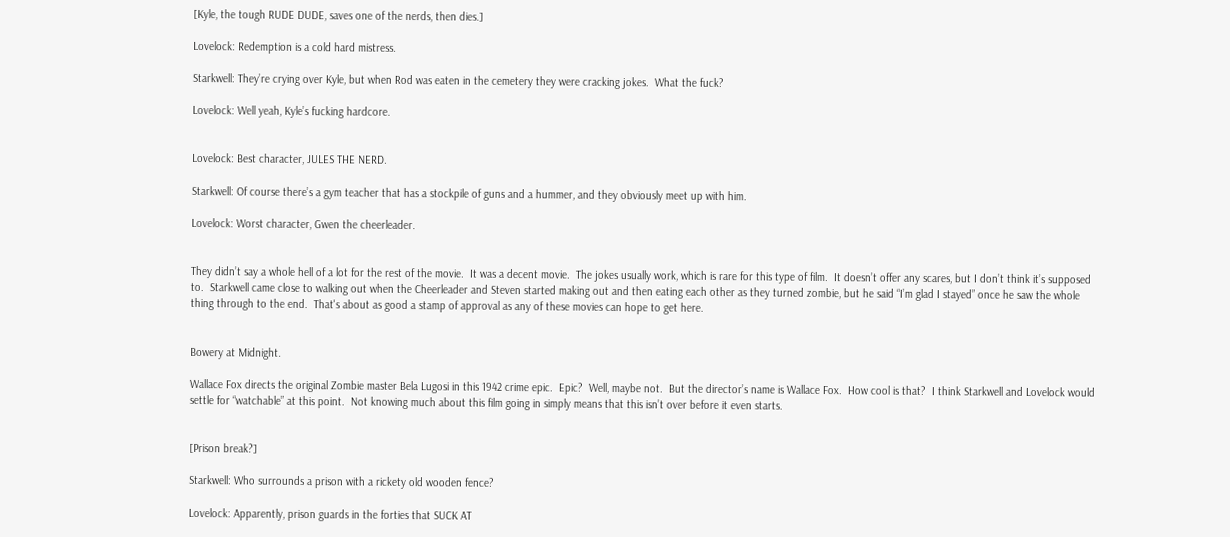[Kyle, the tough RUDE DUDE, saves one of the nerds, then dies.]

Lovelock: Redemption is a cold hard mistress.

Starkwell: They’re crying over Kyle, but when Rod was eaten in the cemetery they were cracking jokes.  What the fuck?

Lovelock: Well yeah, Kyle’s fucking hardcore.


Lovelock: Best character, JULES THE NERD.

Starkwell: Of course there’s a gym teacher that has a stockpile of guns and a hummer, and they obviously meet up with him.

Lovelock: Worst character, Gwen the cheerleader.


They didn’t say a whole hell of a lot for the rest of the movie.  It was a decent movie.  The jokes usually work, which is rare for this type of film.  It doesn’t offer any scares, but I don’t think it’s supposed to.  Starkwell came close to walking out when the Cheerleader and Steven started making out and then eating each other as they turned zombie, but he said “I’m glad I stayed” once he saw the whole thing through to the end.  That's about as good a stamp of approval as any of these movies can hope to get here.


Bowery at Midnight.

Wallace Fox directs the original Zombie master Bela Lugosi in this 1942 crime epic.  Epic?  Well, maybe not.  But the director’s name is Wallace Fox.  How cool is that?  I think Starkwell and Lovelock would settle for “watchable” at this point.  Not knowing much about this film going in simply means that this isn’t over before it even starts.


[Prison break?]

Starkwell: Who surrounds a prison with a rickety old wooden fence?

Lovelock: Apparently, prison guards in the forties that SUCK AT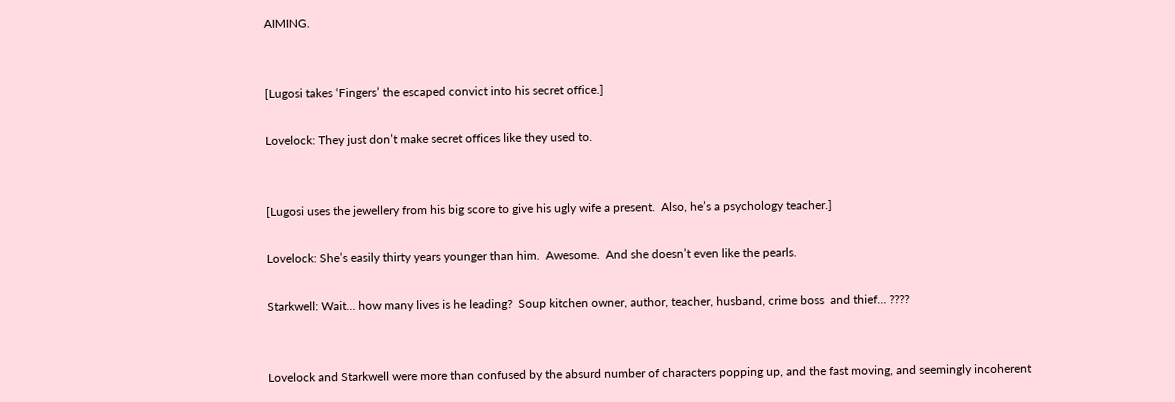AIMING.


[Lugosi takes ‘Fingers’ the escaped convict into his secret office.]

Lovelock: They just don’t make secret offices like they used to.


[Lugosi uses the jewellery from his big score to give his ugly wife a present.  Also, he’s a psychology teacher.]

Lovelock: She’s easily thirty years younger than him.  Awesome.  And she doesn’t even like the pearls.

Starkwell: Wait… how many lives is he leading?  Soup kitchen owner, author, teacher, husband, crime boss  and thief… ????


Lovelock and Starkwell were more than confused by the absurd number of characters popping up, and the fast moving, and seemingly incoherent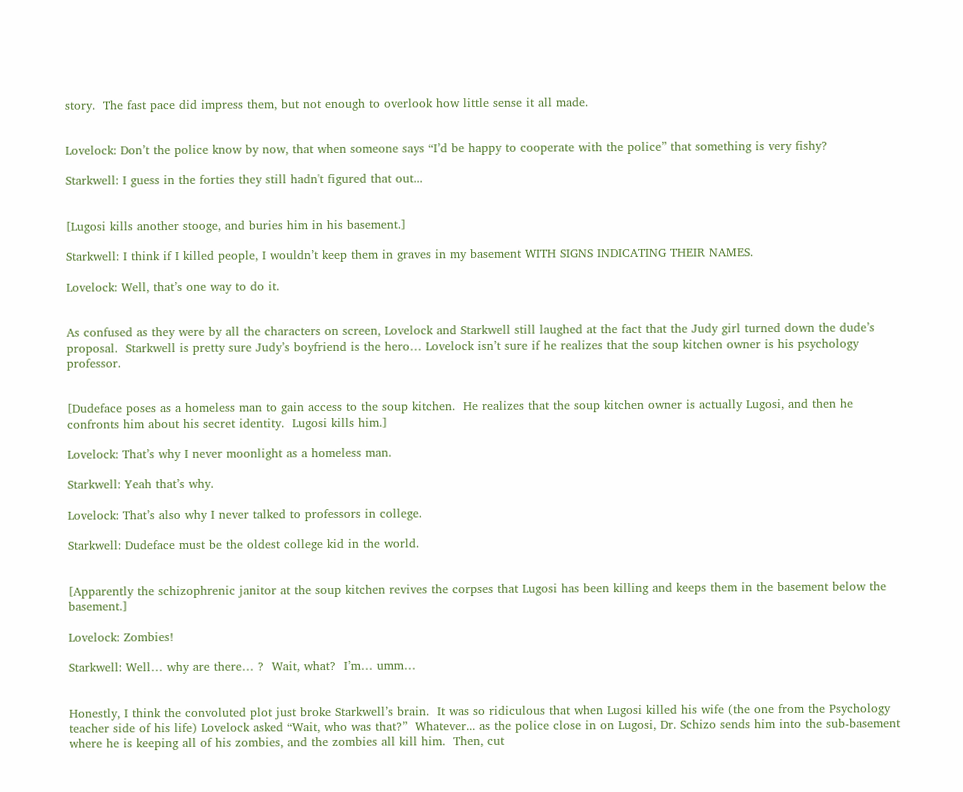story.  The fast pace did impress them, but not enough to overlook how little sense it all made.


Lovelock: Don’t the police know by now, that when someone says “I’d be happy to cooperate with the police” that something is very fishy?

Starkwell: I guess in the forties they still hadn't figured that out...


[Lugosi kills another stooge, and buries him in his basement.]

Starkwell: I think if I killed people, I wouldn’t keep them in graves in my basement WITH SIGNS INDICATING THEIR NAMES.

Lovelock: Well, that’s one way to do it.


As confused as they were by all the characters on screen, Lovelock and Starkwell still laughed at the fact that the Judy girl turned down the dude’s proposal.  Starkwell is pretty sure Judy’s boyfriend is the hero… Lovelock isn’t sure if he realizes that the soup kitchen owner is his psychology professor.


[Dudeface poses as a homeless man to gain access to the soup kitchen.  He realizes that the soup kitchen owner is actually Lugosi, and then he confronts him about his secret identity.  Lugosi kills him.]

Lovelock: That’s why I never moonlight as a homeless man.

Starkwell: Yeah that’s why.

Lovelock: That’s also why I never talked to professors in college.

Starkwell: Dudeface must be the oldest college kid in the world.


[Apparently the schizophrenic janitor at the soup kitchen revives the corpses that Lugosi has been killing and keeps them in the basement below the basement.]

Lovelock: Zombies!

Starkwell: Well… why are there… ?  Wait, what?  I’m… umm…


Honestly, I think the convoluted plot just broke Starkwell’s brain.  It was so ridiculous that when Lugosi killed his wife (the one from the Psychology teacher side of his life) Lovelock asked “Wait, who was that?”  Whatever... as the police close in on Lugosi, Dr. Schizo sends him into the sub-basement where he is keeping all of his zombies, and the zombies all kill him.  Then, cut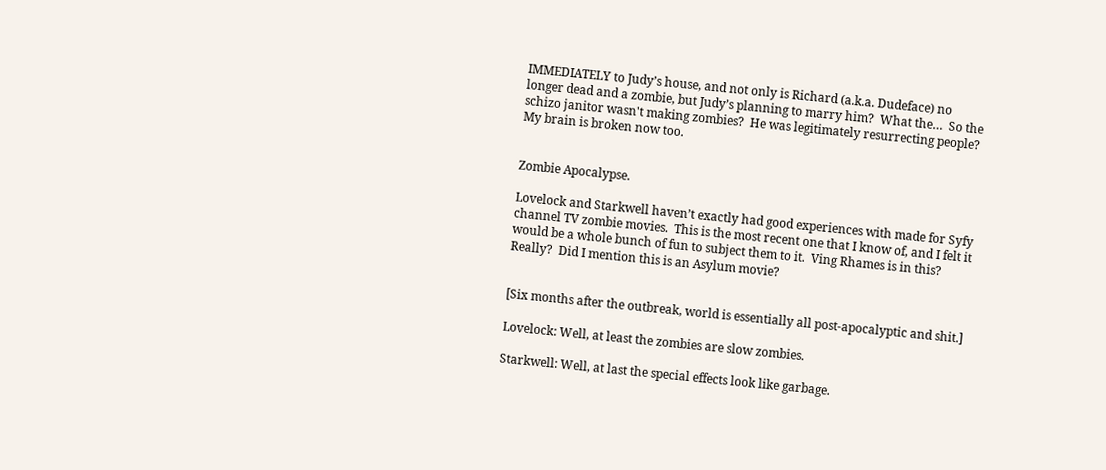IMMEDIATELY to Judy’s house, and not only is Richard (a.k.a. Dudeface) no longer dead and a zombie, but Judy’s planning to marry him?  What the…  So the schizo janitor wasn't making zombies?  He was legitimately resurrecting people?  My brain is broken now too.


Zombie Apocalypse.

Lovelock and Starkwell haven’t exactly had good experiences with made for Syfy channel TV zombie movies.  This is the most recent one that I know of, and I felt it would be a whole bunch of fun to subject them to it.  Ving Rhames is in this?  Really?  Did I mention this is an Asylum movie?


[Six months after the outbreak, world is essentially all post-apocalyptic and shit.]

Lovelock: Well, at least the zombies are slow zombies.

Starkwell: Well, at last the special effects look like garbage.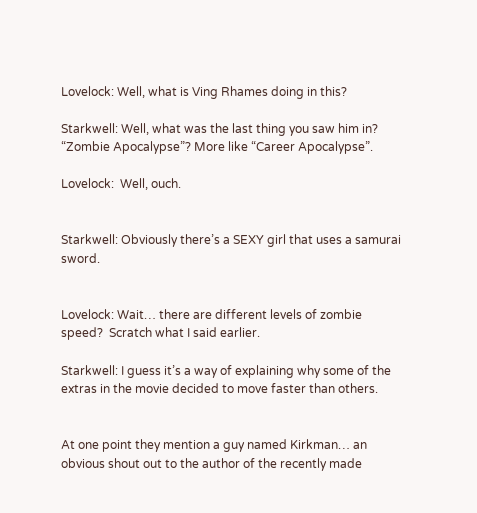Lovelock: Well, what is Ving Rhames doing in this?

Starkwell: Well, what was the last thing you saw him in?  “Zombie Apocalypse”? More like “Career Apocalypse”.

Lovelock:  Well, ouch.


Starkwell: Obviously there’s a SEXY girl that uses a samurai sword.


Lovelock: Wait… there are different levels of zombie speed?  Scratch what I said earlier.

Starkwell: I guess it’s a way of explaining why some of the extras in the movie decided to move faster than others.


At one point they mention a guy named Kirkman… an obvious shout out to the author of the recently made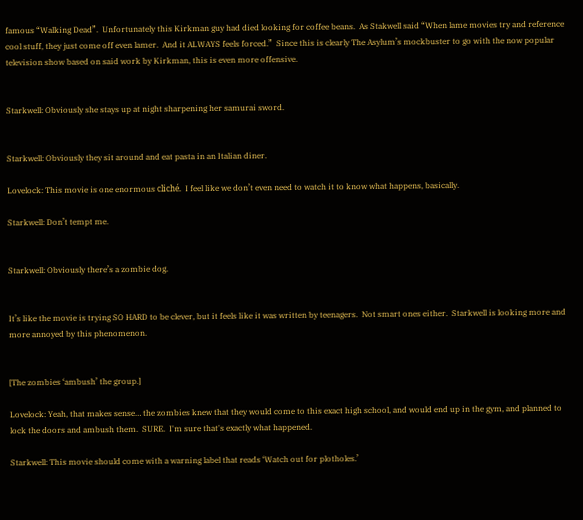famous “Walking Dead”.  Unfortunately this Kirkman guy had died looking for coffee beans.  As Stakwell said “When lame movies try and reference cool stuff, they just come off even lamer.  And it ALWAYS feels forced.”  Since this is clearly The Asylum’s mockbuster to go with the now popular television show based on said work by Kirkman, this is even more offensive.


Starkwell: Obviously she stays up at night sharpening her samurai sword.


Starkwell: Obviously they sit around and eat pasta in an Italian diner.

Lovelock: This movie is one enormous cliché.  I feel like we don’t even need to watch it to know what happens, basically.

Starkwell: Don’t tempt me.


Starkwell: Obviously there’s a zombie dog.


It’s like the movie is trying SO HARD to be clever, but it feels like it was written by teenagers.  Not smart ones either.  Starkwell is looking more and more annoyed by this phenomenon.


[The zombies ‘ambush’ the group.]

Lovelock: Yeah, that makes sense… the zombies knew that they would come to this exact high school, and would end up in the gym, and planned to lock the doors and ambush them.  SURE.  I'm sure that's exactly what happened.

Starkwell: This movie should come with a warning label that reads ‘Watch out for plotholes.’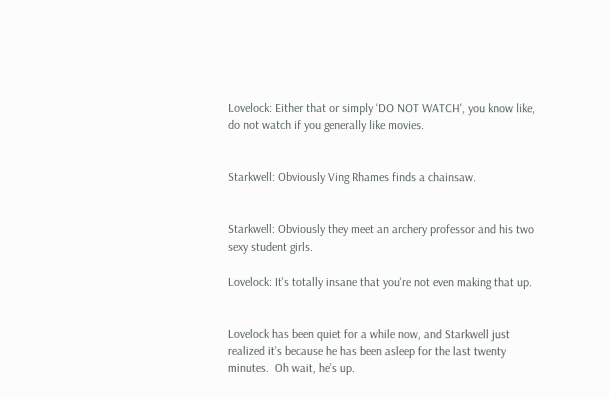Lovelock: Either that or simply ‘DO NOT WATCH', you know like, do not watch if you generally like movies.


Starkwell: Obviously Ving Rhames finds a chainsaw.


Starkwell: Obviously they meet an archery professor and his two sexy student girls.

Lovelock: It's totally insane that you're not even making that up.


Lovelock has been quiet for a while now, and Starkwell just realized it’s because he has been asleep for the last twenty minutes.  Oh wait, he’s up.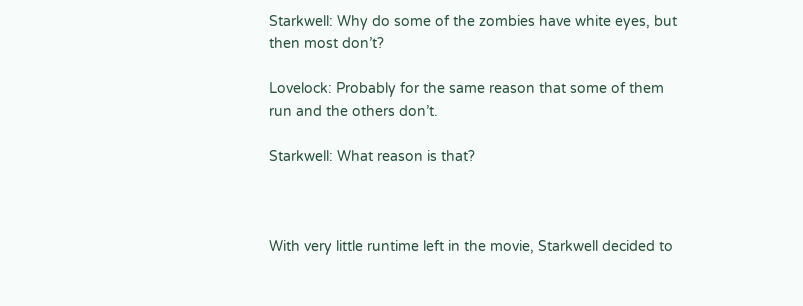Starkwell: Why do some of the zombies have white eyes, but then most don’t?

Lovelock: Probably for the same reason that some of them run and the others don’t.

Starkwell: What reason is that?



With very little runtime left in the movie, Starkwell decided to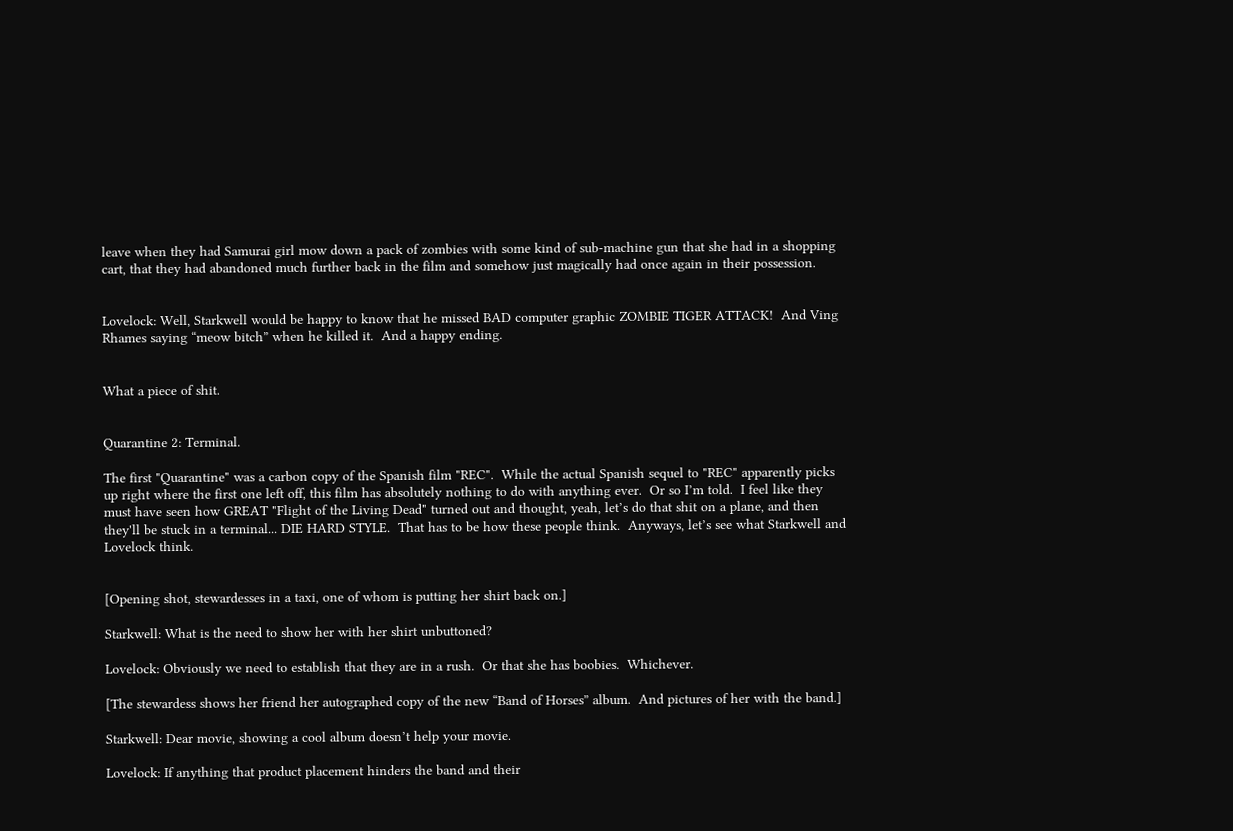leave when they had Samurai girl mow down a pack of zombies with some kind of sub-machine gun that she had in a shopping cart, that they had abandoned much further back in the film and somehow just magically had once again in their possession.


Lovelock: Well, Starkwell would be happy to know that he missed BAD computer graphic ZOMBIE TIGER ATTACK!  And Ving Rhames saying “meow bitch” when he killed it.  And a happy ending.


What a piece of shit.


Quarantine 2: Terminal.

The first "Quarantine" was a carbon copy of the Spanish film "REC".  While the actual Spanish sequel to "REC" apparently picks up right where the first one left off, this film has absolutely nothing to do with anything ever.  Or so I’m told.  I feel like they must have seen how GREAT "Flight of the Living Dead" turned out and thought, yeah, let’s do that shit on a plane, and then they'll be stuck in a terminal... DIE HARD STYLE.  That has to be how these people think.  Anyways, let’s see what Starkwell and Lovelock think.


[Opening shot, stewardesses in a taxi, one of whom is putting her shirt back on.]

Starkwell: What is the need to show her with her shirt unbuttoned?

Lovelock: Obviously we need to establish that they are in a rush.  Or that she has boobies.  Whichever.

[The stewardess shows her friend her autographed copy of the new “Band of Horses” album.  And pictures of her with the band.]

Starkwell: Dear movie, showing a cool album doesn’t help your movie.

Lovelock: If anything that product placement hinders the band and their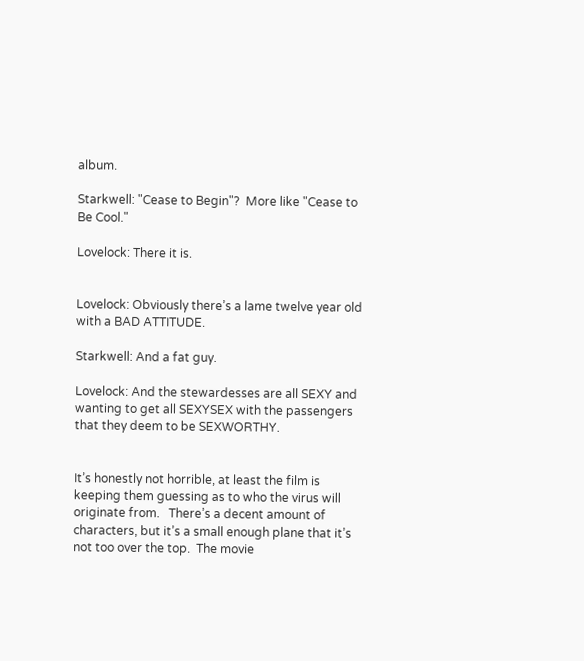album.

Starkwell: "Cease to Begin"?  More like "Cease to Be Cool."

Lovelock: There it is.


Lovelock: Obviously there’s a lame twelve year old with a BAD ATTITUDE.

Starkwell: And a fat guy.

Lovelock: And the stewardesses are all SEXY and wanting to get all SEXYSEX with the passengers that they deem to be SEXWORTHY.


It’s honestly not horrible, at least the film is keeping them guessing as to who the virus will originate from.   There’s a decent amount of characters, but it’s a small enough plane that it’s not too over the top.  The movie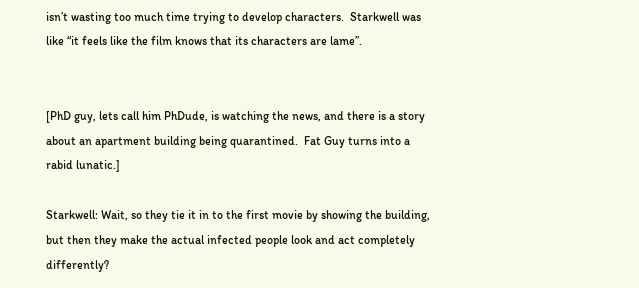isn’t wasting too much time trying to develop characters.  Starkwell was like “it feels like the film knows that its characters are lame”.


[PhD guy, lets call him PhDude, is watching the news, and there is a story about an apartment building being quarantined.  Fat Guy turns into a rabid lunatic.]

Starkwell: Wait, so they tie it in to the first movie by showing the building, but then they make the actual infected people look and act completely differently?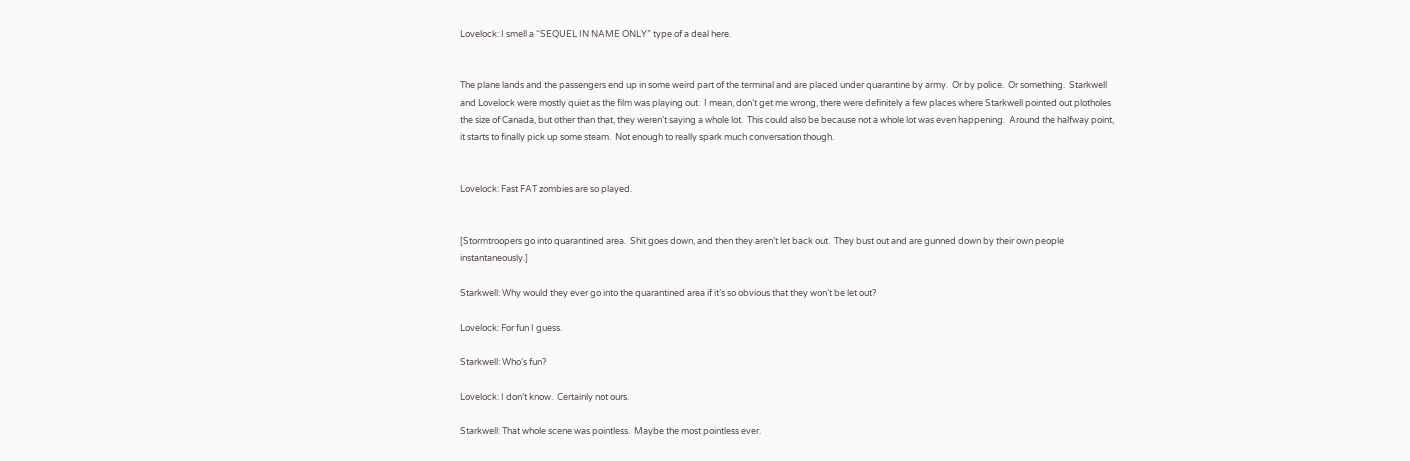Lovelock: I smell a “SEQUEL IN NAME ONLY” type of a deal here.


The plane lands and the passengers end up in some weird part of the terminal and are placed under quarantine by army.  Or by police.  Or something.  Starkwell and Lovelock were mostly quiet as the film was playing out.  I mean, don’t get me wrong, there were definitely a few places where Starkwell pointed out plotholes the size of Canada, but other than that, they weren’t saying a whole lot.  This could also be because not a whole lot was even happening.  Around the halfway point, it starts to finally pick up some steam.  Not enough to really spark much conversation though.


Lovelock: Fast FAT zombies are so played.


[Stormtroopers go into quarantined area.  Shit goes down, and then they aren’t let back out.  They bust out and are gunned down by their own people instantaneously.]

Starkwell: Why would they ever go into the quarantined area if it’s so obvious that they won’t be let out?

Lovelock: For fun I guess.

Starkwell: Who’s fun?

Lovelock: I don’t know.  Certainly not ours.

Starkwell: That whole scene was pointless.  Maybe the most pointless ever.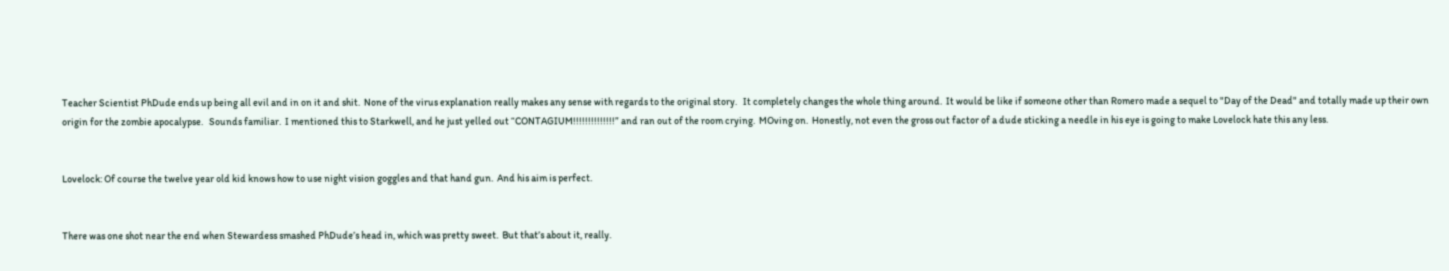Teacher Scientist PhDude ends up being all evil and in on it and shit.  None of the virus explanation really makes any sense with regards to the original story.   It completely changes the whole thing around.  It would be like if someone other than Romero made a sequel to "Day of the Dead" and totally made up their own origin for the zombie apocalypse.   Sounds familiar.  I mentioned this to Starkwell, and he just yelled out “CONTAGIUM!!!!!!!!!!!!!!” and ran out of the room crying.  MOving on.  Honestly, not even the gross out factor of a dude sticking a needle in his eye is going to make Lovelock hate this any less.


Lovelock: Of course the twelve year old kid knows how to use night vision goggles and that hand gun.  And his aim is perfect.


There was one shot near the end when Stewardess smashed PhDude’s head in, which was pretty sweet.  But that’s about it, really.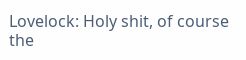Lovelock: Holy shit, of course the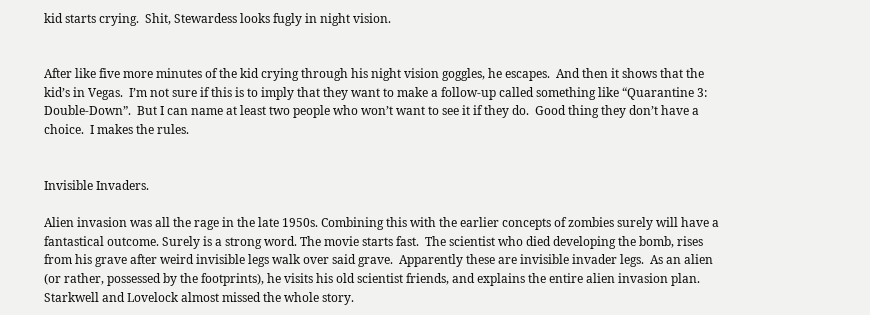kid starts crying.  Shit, Stewardess looks fugly in night vision.


After like five more minutes of the kid crying through his night vision goggles, he escapes.  And then it shows that the kid’s in Vegas.  I’m not sure if this is to imply that they want to make a follow-up called something like “Quarantine 3: Double-Down”.  But I can name at least two people who won’t want to see it if they do.  Good thing they don’t have a choice.  I makes the rules.


Invisible Invaders.

Alien invasion was all the rage in the late 1950s. Combining this with the earlier concepts of zombies surely will have a fantastical outcome. Surely is a strong word. The movie starts fast.  The scientist who died developing the bomb, rises from his grave after weird invisible legs walk over said grave.  Apparently these are invisible invader legs.  As an alien (or rather, possessed by the footprints), he visits his old scientist friends, and explains the entire alien invasion plan. Starkwell and Lovelock almost missed the whole story.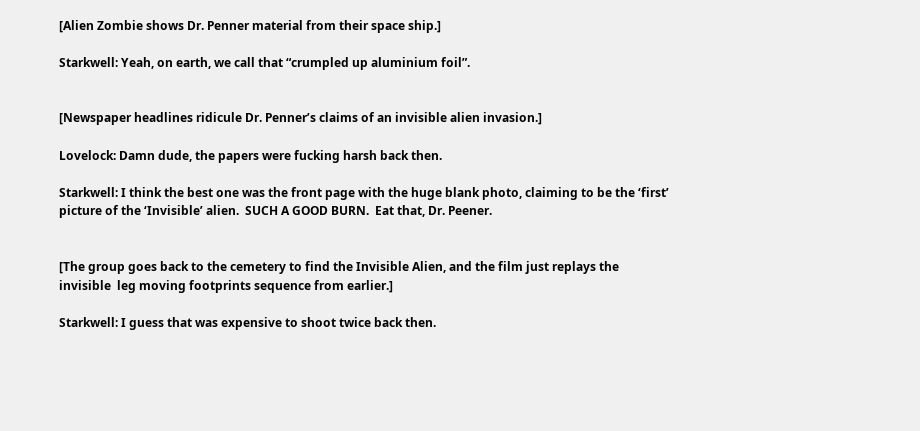[Alien Zombie shows Dr. Penner material from their space ship.]

Starkwell: Yeah, on earth, we call that “crumpled up aluminium foil”.


[Newspaper headlines ridicule Dr. Penner’s claims of an invisible alien invasion.]

Lovelock: Damn dude, the papers were fucking harsh back then.

Starkwell: I think the best one was the front page with the huge blank photo, claiming to be the ‘first’ picture of the ‘Invisible’ alien.  SUCH A GOOD BURN.  Eat that, Dr. Peener.


[The group goes back to the cemetery to find the Invisible Alien, and the film just replays the invisible  leg moving footprints sequence from earlier.]

Starkwell: I guess that was expensive to shoot twice back then.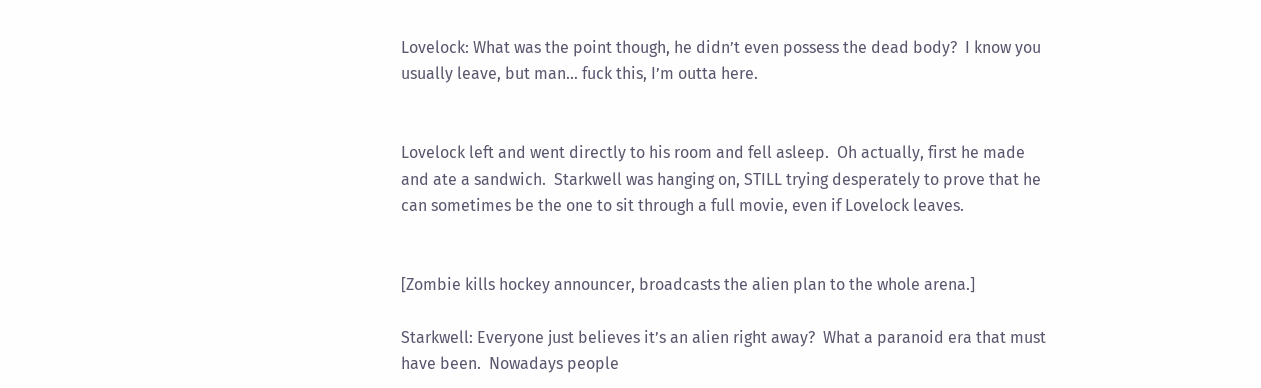Lovelock: What was the point though, he didn’t even possess the dead body?  I know you usually leave, but man… fuck this, I’m outta here.


Lovelock left and went directly to his room and fell asleep.  Oh actually, first he made and ate a sandwich.  Starkwell was hanging on, STILL trying desperately to prove that he can sometimes be the one to sit through a full movie, even if Lovelock leaves.


[Zombie kills hockey announcer, broadcasts the alien plan to the whole arena.]

Starkwell: Everyone just believes it’s an alien right away?  What a paranoid era that must have been.  Nowadays people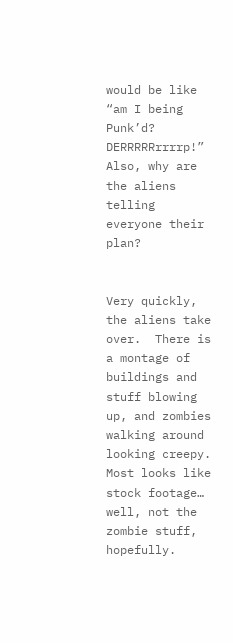would be like “am I being Punk’d? DERRRRRrrrrp!”  Also, why are the aliens telling everyone their plan?


Very quickly, the aliens take over.  There is a montage of buildings and stuff blowing up, and zombies walking around looking creepy.  Most looks like stock footage… well, not the zombie stuff, hopefully.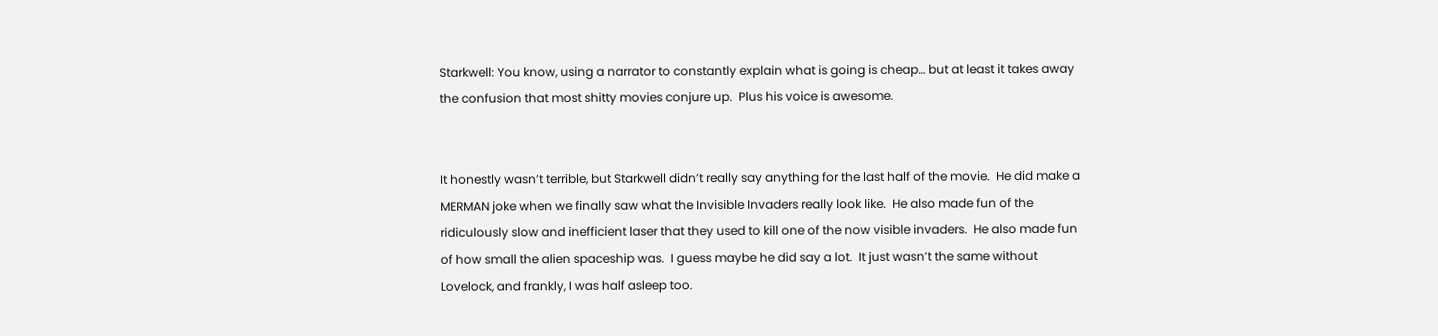Starkwell: You know, using a narrator to constantly explain what is going is cheap… but at least it takes away the confusion that most shitty movies conjure up.  Plus his voice is awesome.


It honestly wasn’t terrible, but Starkwell didn’t really say anything for the last half of the movie.  He did make a MERMAN joke when we finally saw what the Invisible Invaders really look like.  He also made fun of the ridiculously slow and inefficient laser that they used to kill one of the now visible invaders.  He also made fun of how small the alien spaceship was.  I guess maybe he did say a lot.  It just wasn’t the same without Lovelock, and frankly, I was half asleep too.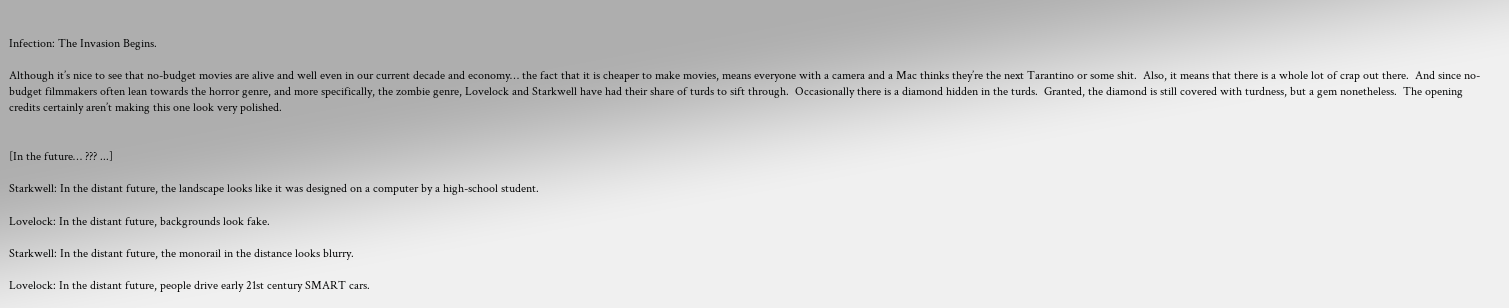Infection: The Invasion Begins.

Although it’s nice to see that no-budget movies are alive and well even in our current decade and economy… the fact that it is cheaper to make movies, means everyone with a camera and a Mac thinks they’re the next Tarantino or some shit.  Also, it means that there is a whole lot of crap out there.  And since no-budget filmmakers often lean towards the horror genre, and more specifically, the zombie genre, Lovelock and Starkwell have had their share of turds to sift through.  Occasionally there is a diamond hidden in the turds.  Granted, the diamond is still covered with turdness, but a gem nonetheless.  The opening credits certainly aren’t making this one look very polished.


[In the future… ??? ...]

Starkwell: In the distant future, the landscape looks like it was designed on a computer by a high-school student.

Lovelock: In the distant future, backgrounds look fake.

Starkwell: In the distant future, the monorail in the distance looks blurry.

Lovelock: In the distant future, people drive early 21st century SMART cars.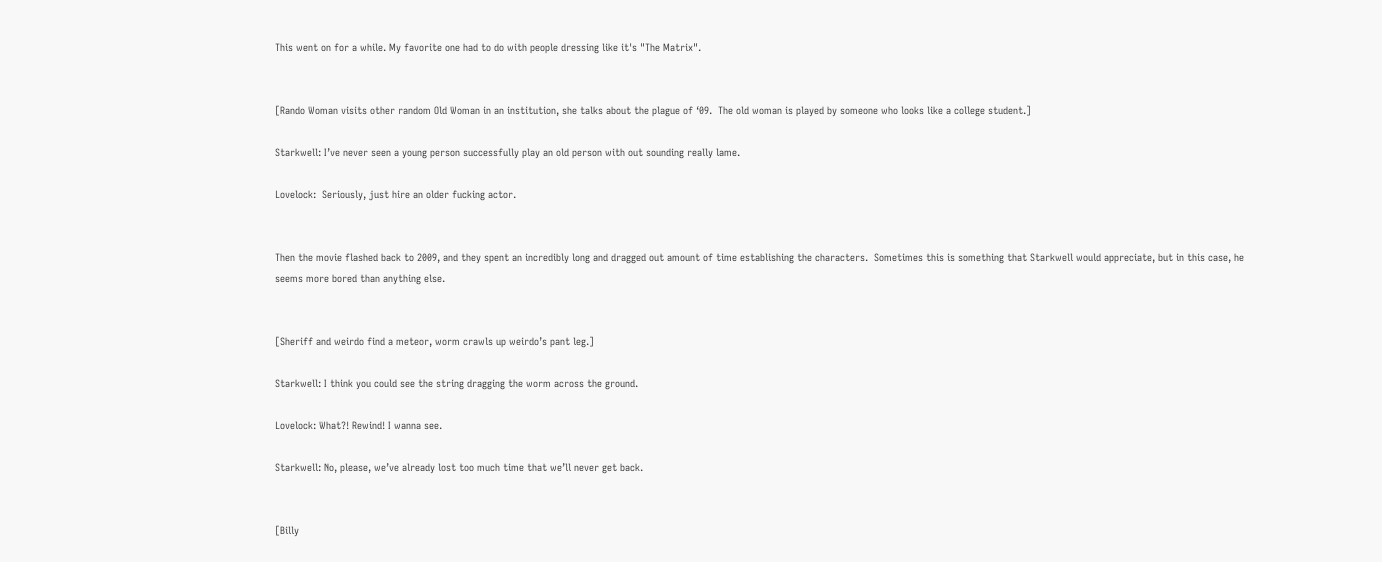This went on for a while. My favorite one had to do with people dressing like it's "The Matrix".


[Rando Woman visits other random Old Woman in an institution, she talks about the plague of ‘09.  The old woman is played by someone who looks like a college student.]

Starkwell: I’ve never seen a young person successfully play an old person with out sounding really lame.

Lovelock:  Seriously, just hire an older fucking actor.


Then the movie flashed back to 2009, and they spent an incredibly long and dragged out amount of time establishing the characters.  Sometimes this is something that Starkwell would appreciate, but in this case, he seems more bored than anything else.


[Sheriff and weirdo find a meteor, worm crawls up weirdo’s pant leg.]

Starkwell: I think you could see the string dragging the worm across the ground.

Lovelock: What?! Rewind! I wanna see.

Starkwell: No, please, we’ve already lost too much time that we’ll never get back.


[Billy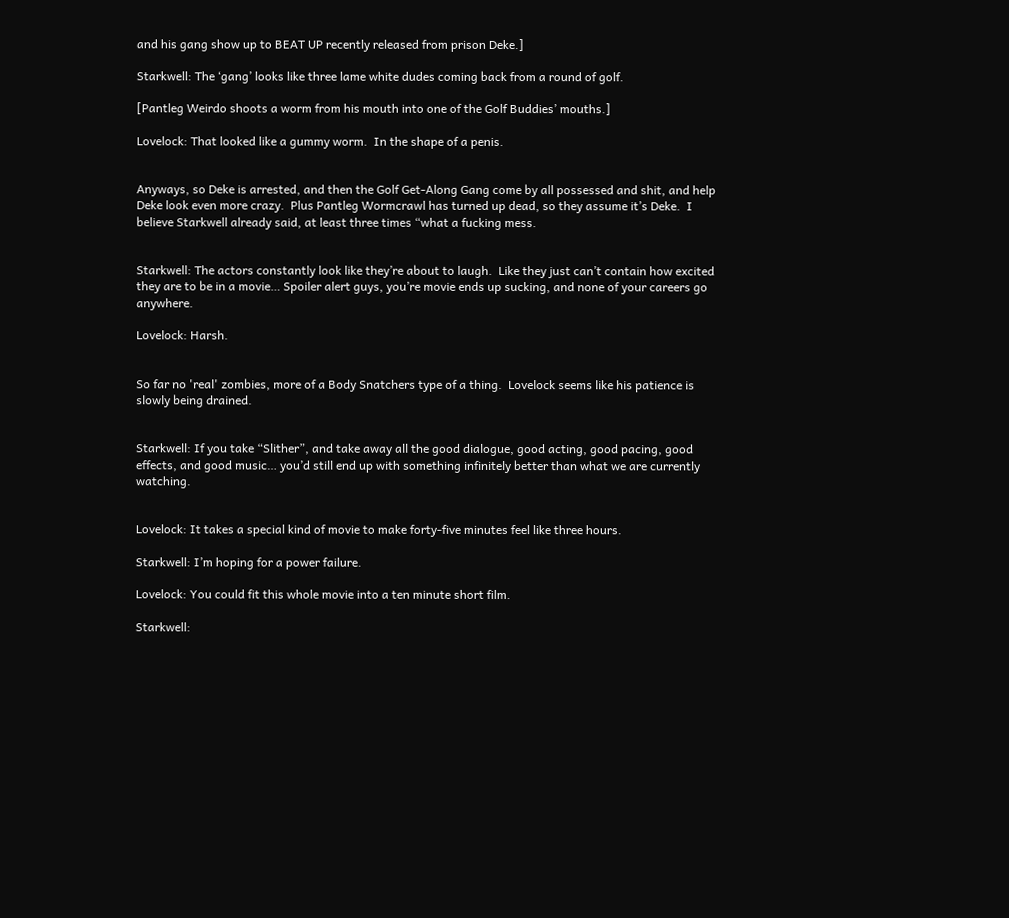and his gang show up to BEAT UP recently released from prison Deke.]

Starkwell: The ‘gang’ looks like three lame white dudes coming back from a round of golf.

[Pantleg Weirdo shoots a worm from his mouth into one of the Golf Buddies’ mouths.]

Lovelock: That looked like a gummy worm.  In the shape of a penis.


Anyways, so Deke is arrested, and then the Golf Get-Along Gang come by all possessed and shit, and help Deke look even more crazy.  Plus Pantleg Wormcrawl has turned up dead, so they assume it’s Deke.  I believe Starkwell already said, at least three times “what a fucking mess.


Starkwell: The actors constantly look like they’re about to laugh.  Like they just can’t contain how excited they are to be in a movie… Spoiler alert guys, you’re movie ends up sucking, and none of your careers go anywhere.

Lovelock: Harsh.


So far no 'real' zombies, more of a Body Snatchers type of a thing.  Lovelock seems like his patience is slowly being drained.


Starkwell: If you take “Slither”, and take away all the good dialogue, good acting, good pacing, good effects, and good music… you’d still end up with something infinitely better than what we are currently watching.


Lovelock: It takes a special kind of movie to make forty-five minutes feel like three hours.

Starkwell: I’m hoping for a power failure.

Lovelock: You could fit this whole movie into a ten minute short film.

Starkwell: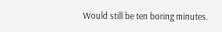Would still be ten boring minutes.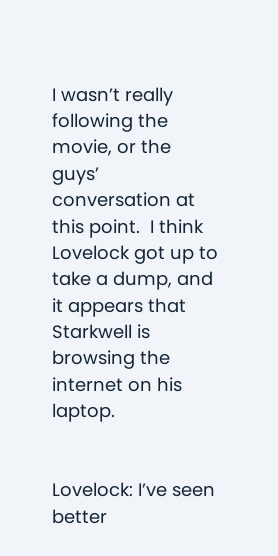I wasn’t really following the movie, or the guys’ conversation at this point.  I think Lovelock got up to take a dump, and it appears that Starkwell is browsing the internet on his laptop.


Lovelock: I’ve seen better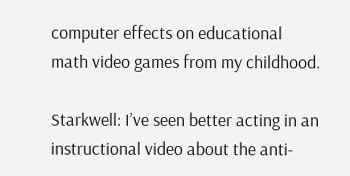computer effects on educational math video games from my childhood.

Starkwell: I’ve seen better acting in an instructional video about the anti-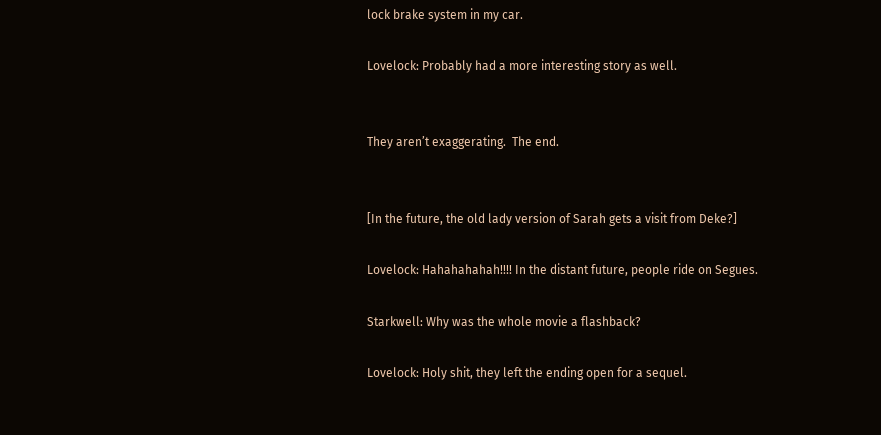lock brake system in my car.

Lovelock: Probably had a more interesting story as well.


They aren’t exaggerating.  The end.


[In the future, the old lady version of Sarah gets a visit from Deke?]

Lovelock: Hahahahahah!!!! In the distant future, people ride on Segues.

Starkwell: Why was the whole movie a flashback?

Lovelock: Holy shit, they left the ending open for a sequel.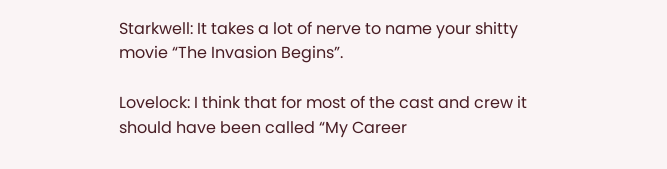Starkwell: It takes a lot of nerve to name your shitty movie “The Invasion Begins”.

Lovelock: I think that for most of the cast and crew it should have been called “My Career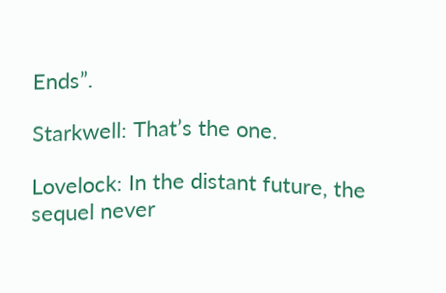Ends”.

Starkwell: That’s the one.

Lovelock: In the distant future, the sequel never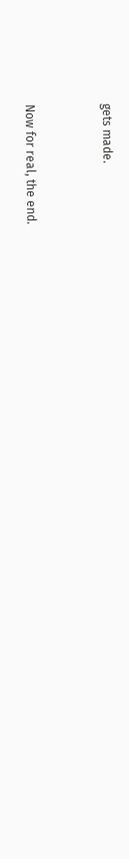gets made.


Now for real, the end.